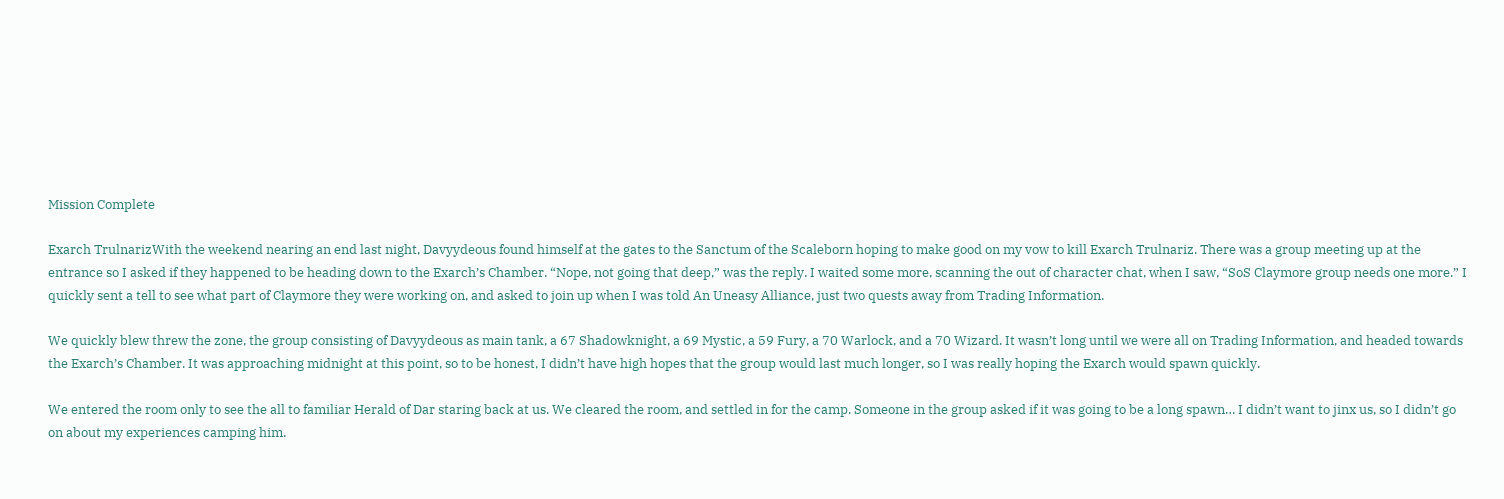Mission Complete

Exarch TrulnarizWith the weekend nearing an end last night, Davyydeous found himself at the gates to the Sanctum of the Scaleborn hoping to make good on my vow to kill Exarch Trulnariz. There was a group meeting up at the entrance so I asked if they happened to be heading down to the Exarch’s Chamber. “Nope, not going that deep,” was the reply. I waited some more, scanning the out of character chat, when I saw, “SoS Claymore group needs one more.” I quickly sent a tell to see what part of Claymore they were working on, and asked to join up when I was told An Uneasy Alliance, just two quests away from Trading Information.

We quickly blew threw the zone, the group consisting of Davyydeous as main tank, a 67 Shadowknight, a 69 Mystic, a 59 Fury, a 70 Warlock, and a 70 Wizard. It wasn’t long until we were all on Trading Information, and headed towards the Exarch’s Chamber. It was approaching midnight at this point, so to be honest, I didn’t have high hopes that the group would last much longer, so I was really hoping the Exarch would spawn quickly.

We entered the room only to see the all to familiar Herald of Dar staring back at us. We cleared the room, and settled in for the camp. Someone in the group asked if it was going to be a long spawn… I didn’t want to jinx us, so I didn’t go on about my experiences camping him.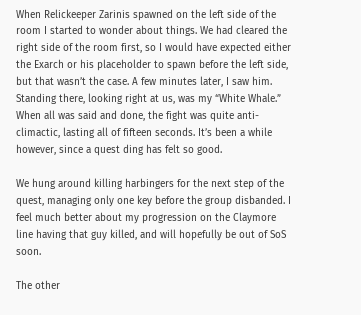When Relickeeper Zarinis spawned on the left side of the room I started to wonder about things. We had cleared the right side of the room first, so I would have expected either the Exarch or his placeholder to spawn before the left side, but that wasn’t the case. A few minutes later, I saw him. Standing there, looking right at us, was my “White Whale.” When all was said and done, the fight was quite anti-climactic, lasting all of fifteen seconds. It’s been a while however, since a quest ding has felt so good.

We hung around killing harbingers for the next step of the quest, managing only one key before the group disbanded. I feel much better about my progression on the Claymore line having that guy killed, and will hopefully be out of SoS soon.

The other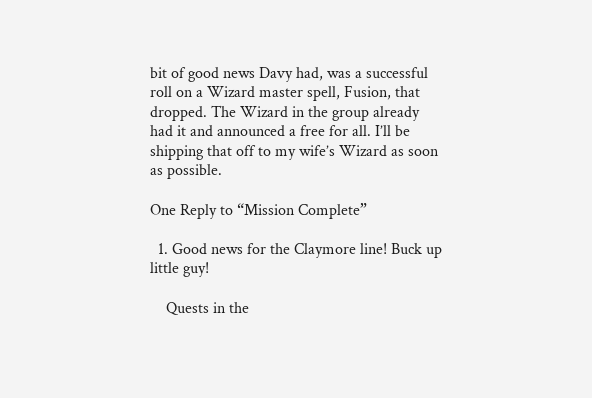bit of good news Davy had, was a successful roll on a Wizard master spell, Fusion, that dropped. The Wizard in the group already had it and announced a free for all. I’ll be shipping that off to my wife’s Wizard as soon as possible.

One Reply to “Mission Complete”

  1. Good news for the Claymore line! Buck up little guy!

    Quests in the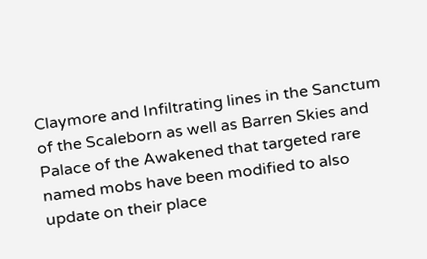Claymore and Infiltrating lines in the Sanctum of the Scaleborn as well as Barren Skies and Palace of the Awakened that targeted rare named mobs have been modified to also update on their place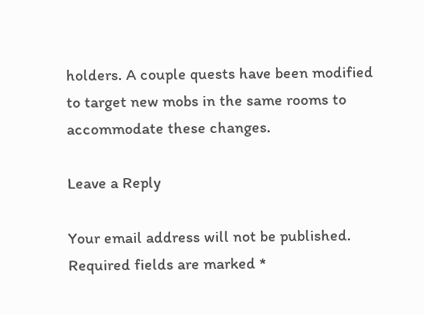holders. A couple quests have been modified to target new mobs in the same rooms to accommodate these changes.

Leave a Reply

Your email address will not be published. Required fields are marked *